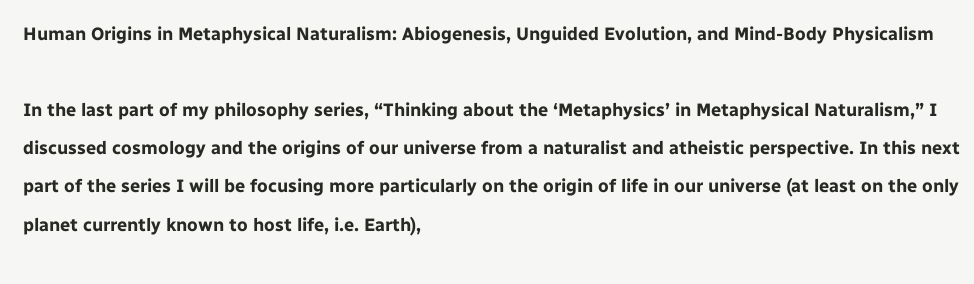Human Origins in Metaphysical Naturalism: Abiogenesis, Unguided Evolution, and Mind-Body Physicalism

In the last part of my philosophy series, “Thinking about the ‘Metaphysics’ in Metaphysical Naturalism,” I discussed cosmology and the origins of our universe from a naturalist and atheistic perspective. In this next part of the series I will be focusing more particularly on the origin of life in our universe (at least on the only planet currently known to host life, i.e. Earth),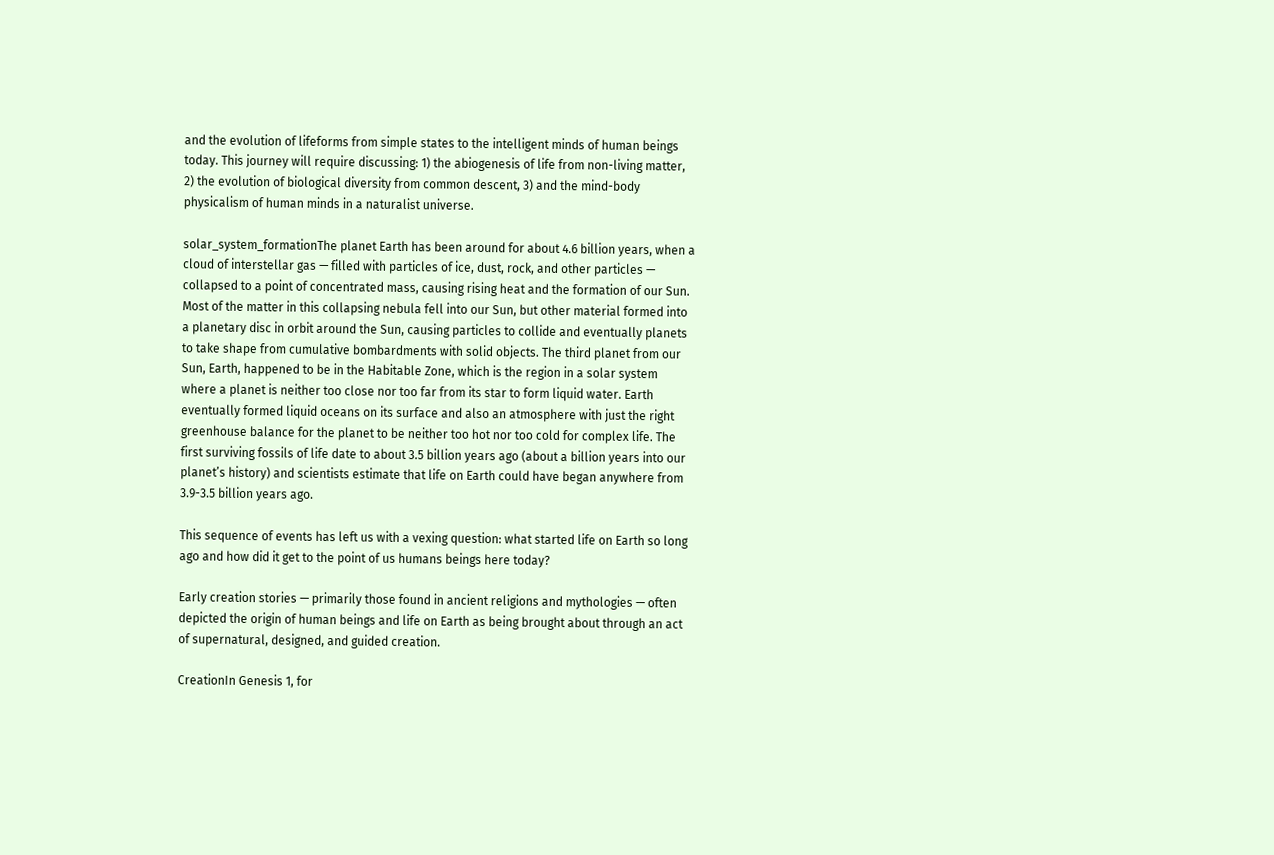and the evolution of lifeforms from simple states to the intelligent minds of human beings today. This journey will require discussing: 1) the abiogenesis of life from non-living matter, 2) the evolution of biological diversity from common descent, 3) and the mind-body physicalism of human minds in a naturalist universe.

solar_system_formationThe planet Earth has been around for about 4.6 billion years, when a cloud of interstellar gas — filled with particles of ice, dust, rock, and other particles — collapsed to a point of concentrated mass, causing rising heat and the formation of our Sun. Most of the matter in this collapsing nebula fell into our Sun, but other material formed into a planetary disc in orbit around the Sun, causing particles to collide and eventually planets to take shape from cumulative bombardments with solid objects. The third planet from our Sun, Earth, happened to be in the Habitable Zone, which is the region in a solar system where a planet is neither too close nor too far from its star to form liquid water. Earth eventually formed liquid oceans on its surface and also an atmosphere with just the right greenhouse balance for the planet to be neither too hot nor too cold for complex life. The first surviving fossils of life date to about 3.5 billion years ago (about a billion years into our planet’s history) and scientists estimate that life on Earth could have began anywhere from 3.9-3.5 billion years ago.

This sequence of events has left us with a vexing question: what started life on Earth so long ago and how did it get to the point of us humans beings here today?

Early creation stories — primarily those found in ancient religions and mythologies — often depicted the origin of human beings and life on Earth as being brought about through an act of supernatural, designed, and guided creation.

CreationIn Genesis 1, for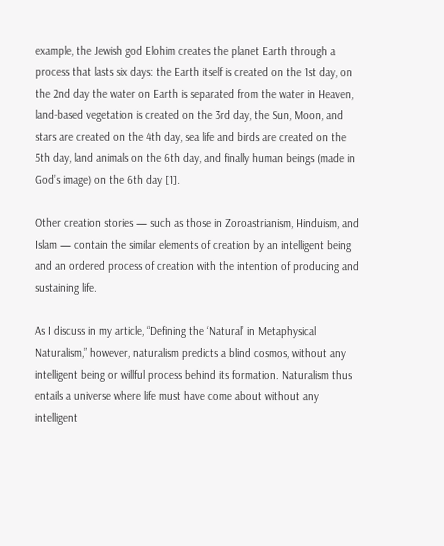example, the Jewish god Elohim creates the planet Earth through a process that lasts six days: the Earth itself is created on the 1st day, on the 2nd day the water on Earth is separated from the water in Heaven, land-based vegetation is created on the 3rd day, the Sun, Moon, and stars are created on the 4th day, sea life and birds are created on the 5th day, land animals on the 6th day, and finally human beings (made in God’s image) on the 6th day [1].

Other creation stories — such as those in Zoroastrianism, Hinduism, and Islam — contain the similar elements of creation by an intelligent being and an ordered process of creation with the intention of producing and sustaining life.

As I discuss in my article, “Defining the ‘Natural’ in Metaphysical Naturalism,” however, naturalism predicts a blind cosmos, without any intelligent being or willful process behind its formation. Naturalism thus entails a universe where life must have come about without any intelligent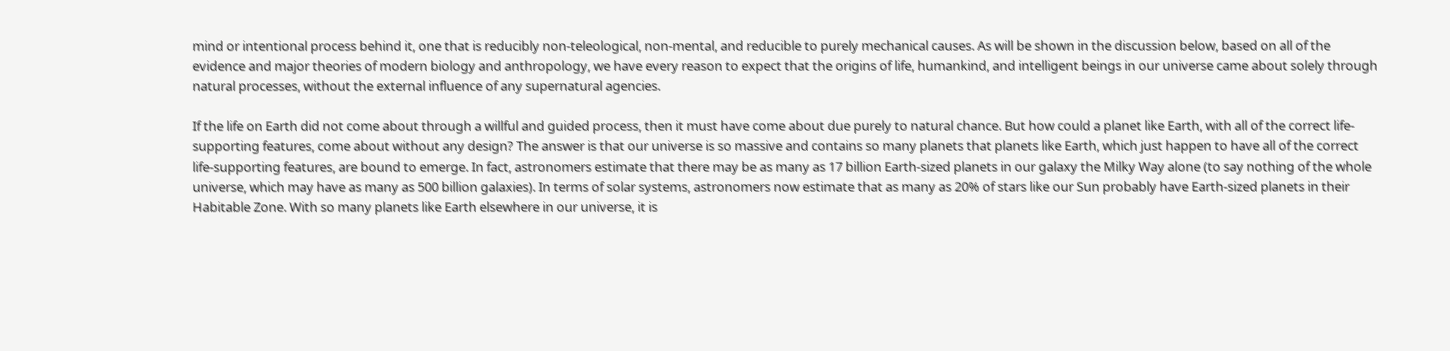mind or intentional process behind it, one that is reducibly non-teleological, non-mental, and reducible to purely mechanical causes. As will be shown in the discussion below, based on all of the evidence and major theories of modern biology and anthropology, we have every reason to expect that the origins of life, humankind, and intelligent beings in our universe came about solely through natural processes, without the external influence of any supernatural agencies.

If the life on Earth did not come about through a willful and guided process, then it must have come about due purely to natural chance. But how could a planet like Earth, with all of the correct life-supporting features, come about without any design? The answer is that our universe is so massive and contains so many planets that planets like Earth, which just happen to have all of the correct life-supporting features, are bound to emerge. In fact, astronomers estimate that there may be as many as 17 billion Earth-sized planets in our galaxy the Milky Way alone (to say nothing of the whole universe, which may have as many as 500 billion galaxies). In terms of solar systems, astronomers now estimate that as many as 20% of stars like our Sun probably have Earth-sized planets in their Habitable Zone. With so many planets like Earth elsewhere in our universe, it is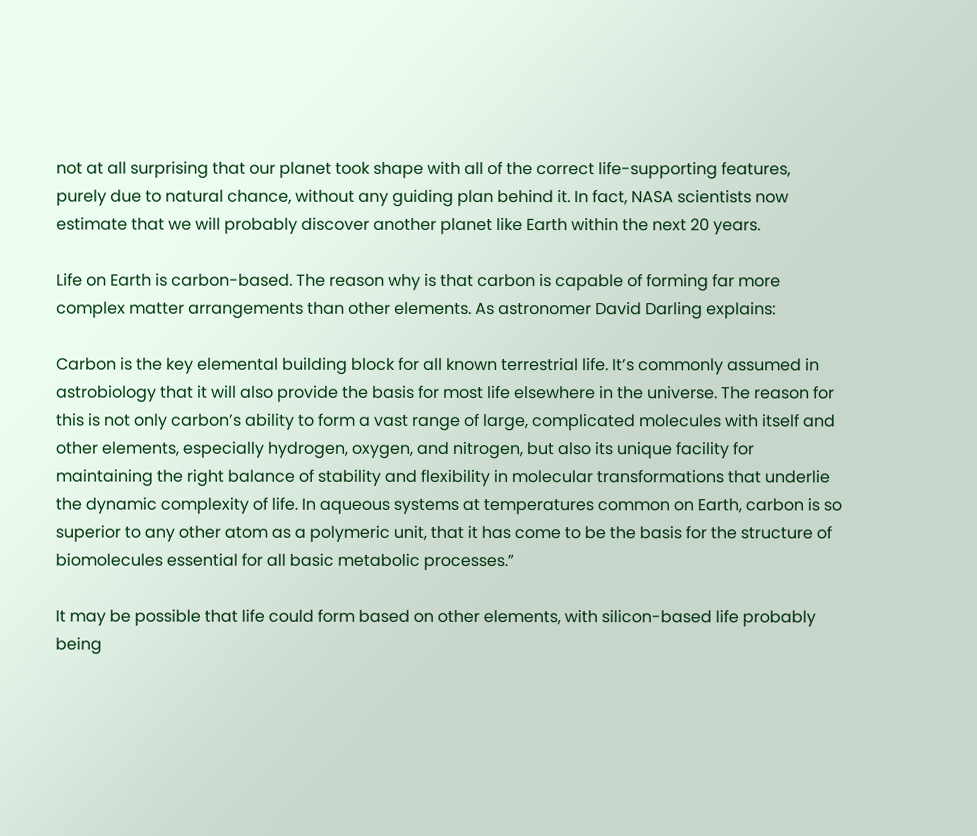not at all surprising that our planet took shape with all of the correct life-supporting features, purely due to natural chance, without any guiding plan behind it. In fact, NASA scientists now estimate that we will probably discover another planet like Earth within the next 20 years.

Life on Earth is carbon-based. The reason why is that carbon is capable of forming far more complex matter arrangements than other elements. As astronomer David Darling explains:

Carbon is the key elemental building block for all known terrestrial life. It’s commonly assumed in astrobiology that it will also provide the basis for most life elsewhere in the universe. The reason for this is not only carbon’s ability to form a vast range of large, complicated molecules with itself and other elements, especially hydrogen, oxygen, and nitrogen, but also its unique facility for maintaining the right balance of stability and flexibility in molecular transformations that underlie the dynamic complexity of life. In aqueous systems at temperatures common on Earth, carbon is so superior to any other atom as a polymeric unit, that it has come to be the basis for the structure of biomolecules essential for all basic metabolic processes.”

It may be possible that life could form based on other elements, with silicon-based life probably being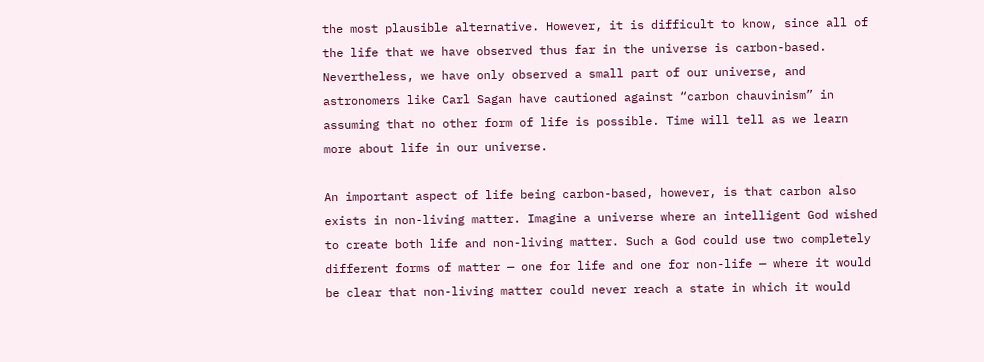the most plausible alternative. However, it is difficult to know, since all of the life that we have observed thus far in the universe is carbon-based. Nevertheless, we have only observed a small part of our universe, and astronomers like Carl Sagan have cautioned against “carbon chauvinism” in assuming that no other form of life is possible. Time will tell as we learn more about life in our universe.

An important aspect of life being carbon-based, however, is that carbon also exists in non-living matter. Imagine a universe where an intelligent God wished to create both life and non-living matter. Such a God could use two completely different forms of matter — one for life and one for non-life — where it would be clear that non-living matter could never reach a state in which it would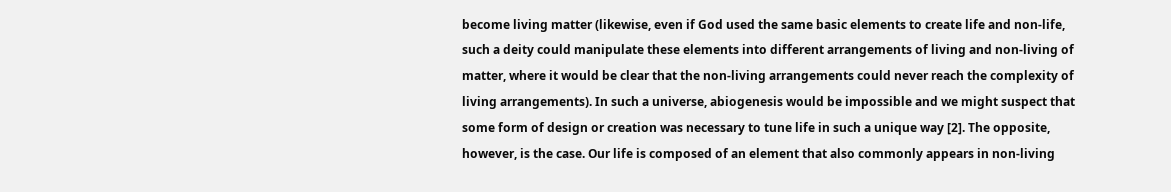become living matter (likewise, even if God used the same basic elements to create life and non-life, such a deity could manipulate these elements into different arrangements of living and non-living of matter, where it would be clear that the non-living arrangements could never reach the complexity of living arrangements). In such a universe, abiogenesis would be impossible and we might suspect that some form of design or creation was necessary to tune life in such a unique way [2]. The opposite, however, is the case. Our life is composed of an element that also commonly appears in non-living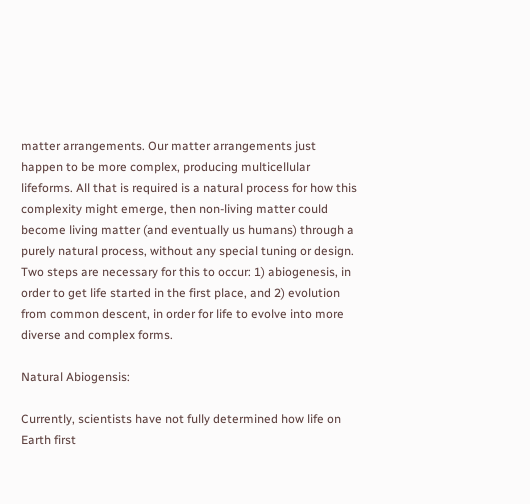matter arrangements. Our matter arrangements just happen to be more complex, producing multicellular lifeforms. All that is required is a natural process for how this complexity might emerge, then non-living matter could become living matter (and eventually us humans) through a purely natural process, without any special tuning or design. Two steps are necessary for this to occur: 1) abiogenesis, in order to get life started in the first place, and 2) evolution from common descent, in order for life to evolve into more diverse and complex forms.

Natural Abiogensis:

Currently, scientists have not fully determined how life on Earth first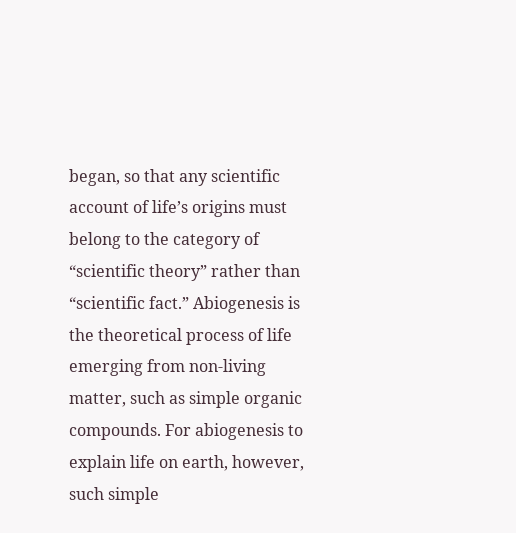began, so that any scientific account of life’s origins must belong to the category of “scientific theory” rather than “scientific fact.” Abiogenesis is the theoretical process of life emerging from non-living matter, such as simple organic compounds. For abiogenesis to explain life on earth, however, such simple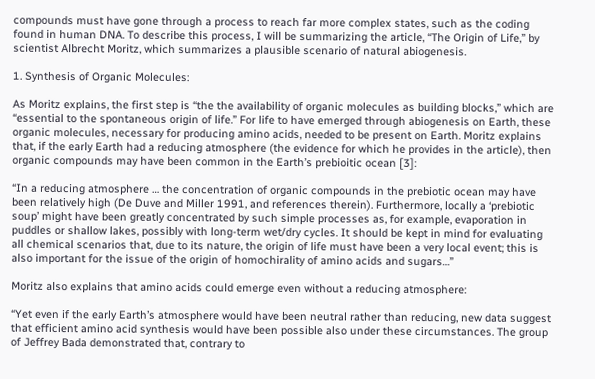compounds must have gone through a process to reach far more complex states, such as the coding found in human DNA. To describe this process, I will be summarizing the article, “The Origin of Life,” by scientist Albrecht Moritz, which summarizes a plausible scenario of natural abiogenesis.

1. Synthesis of Organic Molecules:

As Moritz explains, the first step is “the the availability of organic molecules as building blocks,” which are “essential to the spontaneous origin of life.” For life to have emerged through abiogenesis on Earth, these organic molecules, necessary for producing amino acids, needed to be present on Earth. Moritz explains that, if the early Earth had a reducing atmosphere (the evidence for which he provides in the article), then organic compounds may have been common in the Earth’s prebioitic ocean [3]:

“In a reducing atmosphere … the concentration of organic compounds in the prebiotic ocean may have been relatively high (De Duve and Miller 1991, and references therein). Furthermore, locally a ‘prebiotic soup’ might have been greatly concentrated by such simple processes as, for example, evaporation in puddles or shallow lakes, possibly with long-term wet/dry cycles. It should be kept in mind for evaluating all chemical scenarios that, due to its nature, the origin of life must have been a very local event; this is also important for the issue of the origin of homochirality of amino acids and sugars…”

Moritz also explains that amino acids could emerge even without a reducing atmosphere:

“Yet even if the early Earth’s atmosphere would have been neutral rather than reducing, new data suggest that efficient amino acid synthesis would have been possible also under these circumstances. The group of Jeffrey Bada demonstrated that, contrary to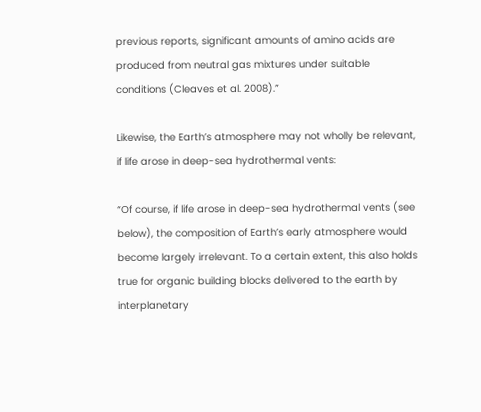previous reports, significant amounts of amino acids are produced from neutral gas mixtures under suitable conditions (Cleaves et al. 2008).”

Likewise, the Earth’s atmosphere may not wholly be relevant, if life arose in deep-sea hydrothermal vents:

“Of course, if life arose in deep-sea hydrothermal vents (see below), the composition of Earth’s early atmosphere would become largely irrelevant. To a certain extent, this also holds true for organic building blocks delivered to the earth by interplanetary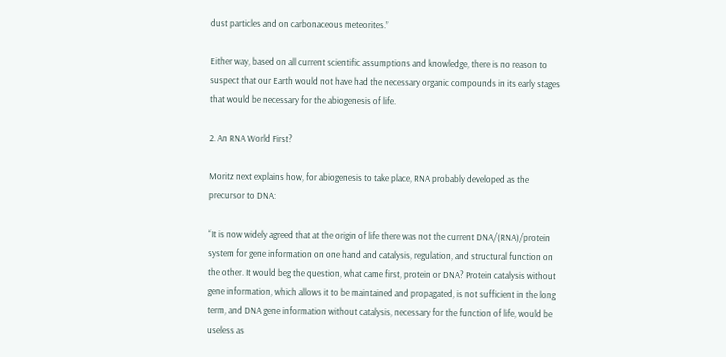dust particles and on carbonaceous meteorites.”

Either way, based on all current scientific assumptions and knowledge, there is no reason to suspect that our Earth would not have had the necessary organic compounds in its early stages that would be necessary for the abiogenesis of life.

2. An RNA World First?

Moritz next explains how, for abiogenesis to take place, RNA probably developed as the precursor to DNA:

“It is now widely agreed that at the origin of life there was not the current DNA/(RNA)/protein system for gene information on one hand and catalysis, regulation, and structural function on the other. It would beg the question, what came first, protein or DNA? Protein catalysis without gene information, which allows it to be maintained and propagated, is not sufficient in the long term, and DNA gene information without catalysis, necessary for the function of life, would be useless as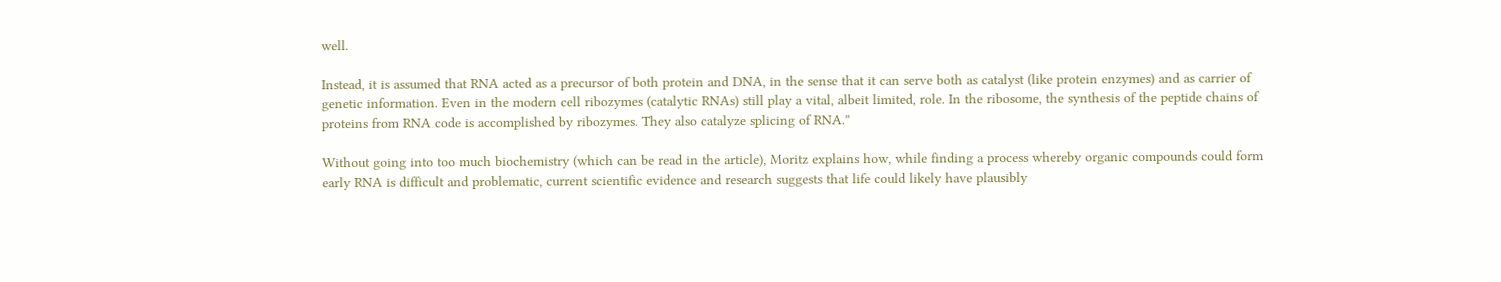well.

Instead, it is assumed that RNA acted as a precursor of both protein and DNA, in the sense that it can serve both as catalyst (like protein enzymes) and as carrier of genetic information. Even in the modern cell ribozymes (catalytic RNAs) still play a vital, albeit limited, role. In the ribosome, the synthesis of the peptide chains of proteins from RNA code is accomplished by ribozymes. They also catalyze splicing of RNA.”

Without going into too much biochemistry (which can be read in the article), Moritz explains how, while finding a process whereby organic compounds could form early RNA is difficult and problematic, current scientific evidence and research suggests that life could likely have plausibly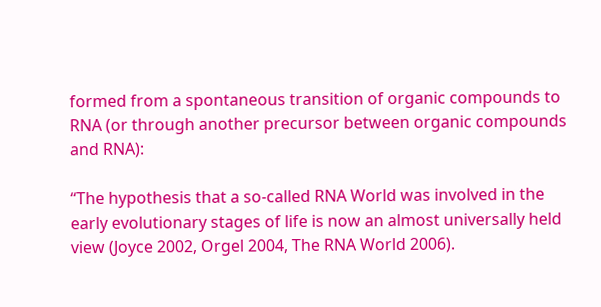formed from a spontaneous transition of organic compounds to RNA (or through another precursor between organic compounds and RNA):

“The hypothesis that a so-called RNA World was involved in the early evolutionary stages of life is now an almost universally held view (Joyce 2002, Orgel 2004, The RNA World 2006).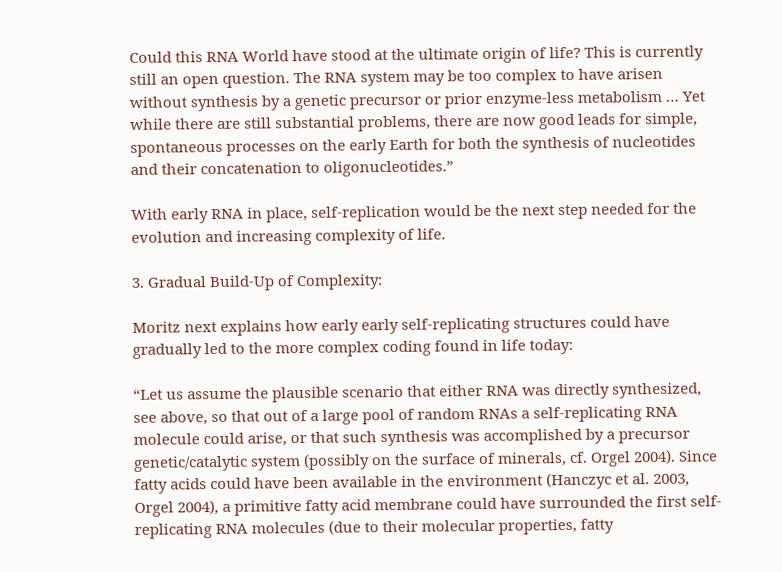Could this RNA World have stood at the ultimate origin of life? This is currently still an open question. The RNA system may be too complex to have arisen without synthesis by a genetic precursor or prior enzyme-less metabolism … Yet while there are still substantial problems, there are now good leads for simple, spontaneous processes on the early Earth for both the synthesis of nucleotides and their concatenation to oligonucleotides.”

With early RNA in place, self-replication would be the next step needed for the evolution and increasing complexity of life.

3. Gradual Build-Up of Complexity:

Moritz next explains how early early self-replicating structures could have gradually led to the more complex coding found in life today:

“Let us assume the plausible scenario that either RNA was directly synthesized, see above, so that out of a large pool of random RNAs a self-replicating RNA molecule could arise, or that such synthesis was accomplished by a precursor genetic/catalytic system (possibly on the surface of minerals, cf. Orgel 2004). Since fatty acids could have been available in the environment (Hanczyc et al. 2003, Orgel 2004), a primitive fatty acid membrane could have surrounded the first self-replicating RNA molecules (due to their molecular properties, fatty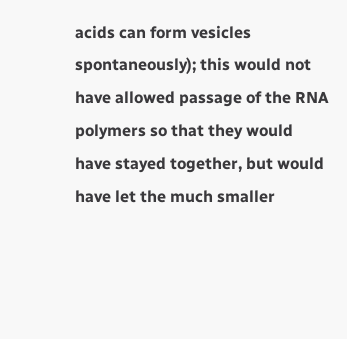acids can form vesicles spontaneously); this would not have allowed passage of the RNA polymers so that they would have stayed together, but would have let the much smaller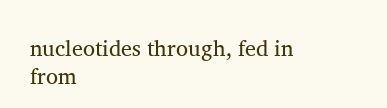nucleotides through, fed in from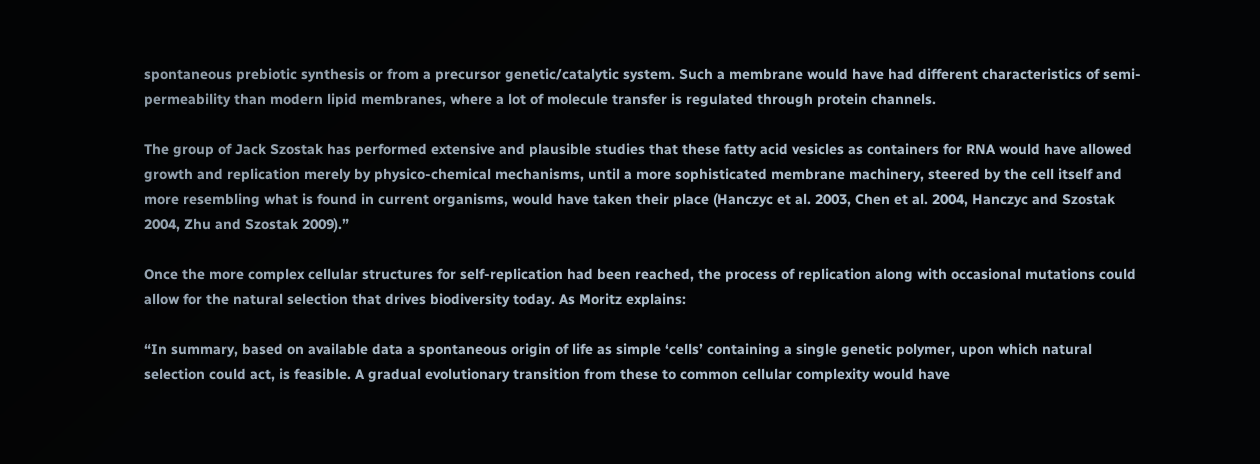spontaneous prebiotic synthesis or from a precursor genetic/catalytic system. Such a membrane would have had different characteristics of semi-permeability than modern lipid membranes, where a lot of molecule transfer is regulated through protein channels.

The group of Jack Szostak has performed extensive and plausible studies that these fatty acid vesicles as containers for RNA would have allowed growth and replication merely by physico-chemical mechanisms, until a more sophisticated membrane machinery, steered by the cell itself and more resembling what is found in current organisms, would have taken their place (Hanczyc et al. 2003, Chen et al. 2004, Hanczyc and Szostak 2004, Zhu and Szostak 2009).”

Once the more complex cellular structures for self-replication had been reached, the process of replication along with occasional mutations could allow for the natural selection that drives biodiversity today. As Moritz explains:

“In summary, based on available data a spontaneous origin of life as simple ‘cells’ containing a single genetic polymer, upon which natural selection could act, is feasible. A gradual evolutionary transition from these to common cellular complexity would have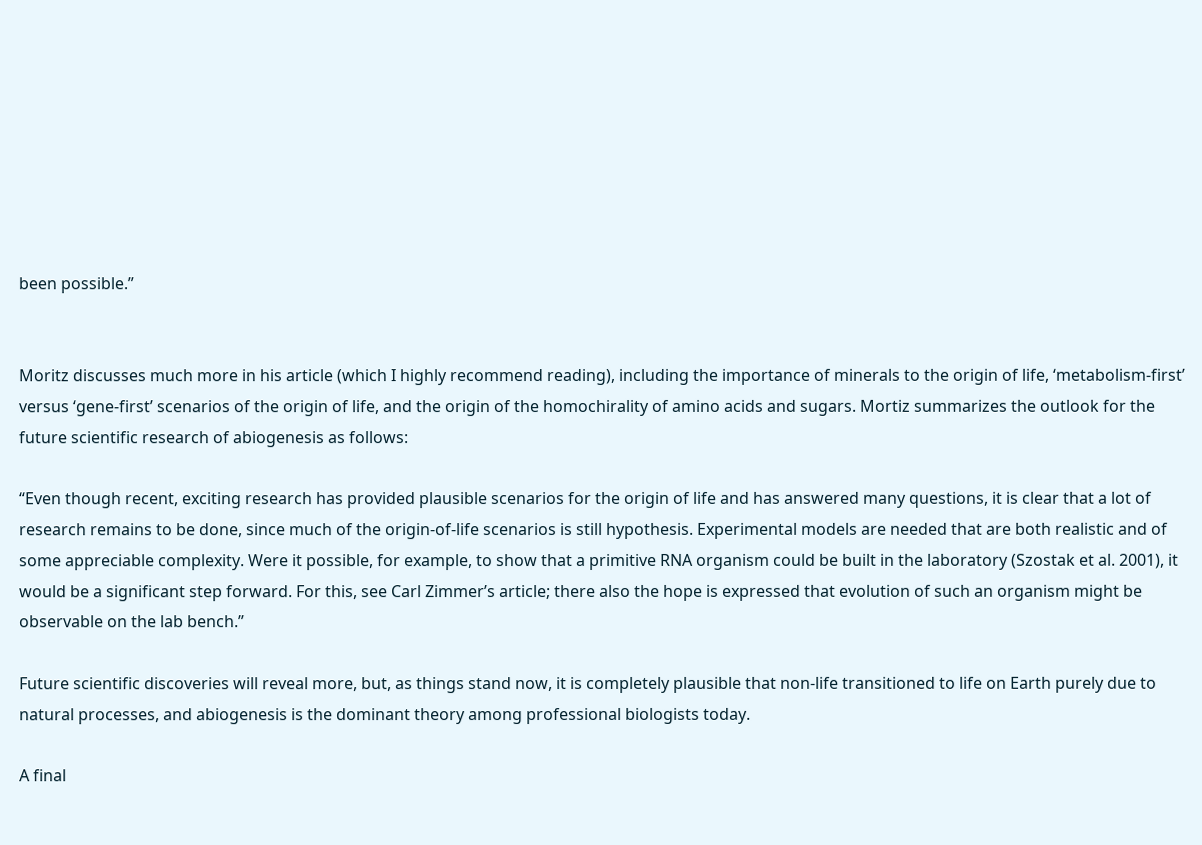been possible.”


Moritz discusses much more in his article (which I highly recommend reading), including the importance of minerals to the origin of life, ‘metabolism-first’ versus ‘gene-first’ scenarios of the origin of life, and the origin of the homochirality of amino acids and sugars. Mortiz summarizes the outlook for the future scientific research of abiogenesis as follows:

“Even though recent, exciting research has provided plausible scenarios for the origin of life and has answered many questions, it is clear that a lot of research remains to be done, since much of the origin-of-life scenarios is still hypothesis. Experimental models are needed that are both realistic and of some appreciable complexity. Were it possible, for example, to show that a primitive RNA organism could be built in the laboratory (Szostak et al. 2001), it would be a significant step forward. For this, see Carl Zimmer’s article; there also the hope is expressed that evolution of such an organism might be observable on the lab bench.”

Future scientific discoveries will reveal more, but, as things stand now, it is completely plausible that non-life transitioned to life on Earth purely due to natural processes, and abiogenesis is the dominant theory among professional biologists today.

A final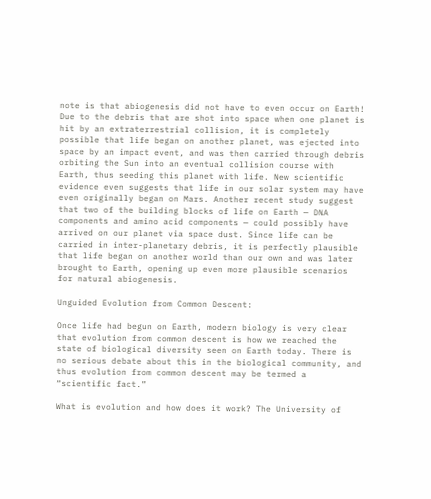note is that abiogenesis did not have to even occur on Earth! Due to the debris that are shot into space when one planet is hit by an extraterrestrial collision, it is completely possible that life began on another planet, was ejected into space by an impact event, and was then carried through debris orbiting the Sun into an eventual collision course with Earth, thus seeding this planet with life. New scientific evidence even suggests that life in our solar system may have even originally began on Mars. Another recent study suggest that two of the building blocks of life on Earth — DNA components and amino acid components — could possibly have arrived on our planet via space dust. Since life can be carried in inter-planetary debris, it is perfectly plausible that life began on another world than our own and was later brought to Earth, opening up even more plausible scenarios for natural abiogenesis.

Unguided Evolution from Common Descent:

Once life had begun on Earth, modern biology is very clear that evolution from common descent is how we reached the state of biological diversity seen on Earth today. There is no serious debate about this in the biological community, and thus evolution from common descent may be termed a “scientific fact.”

What is evolution and how does it work? The University of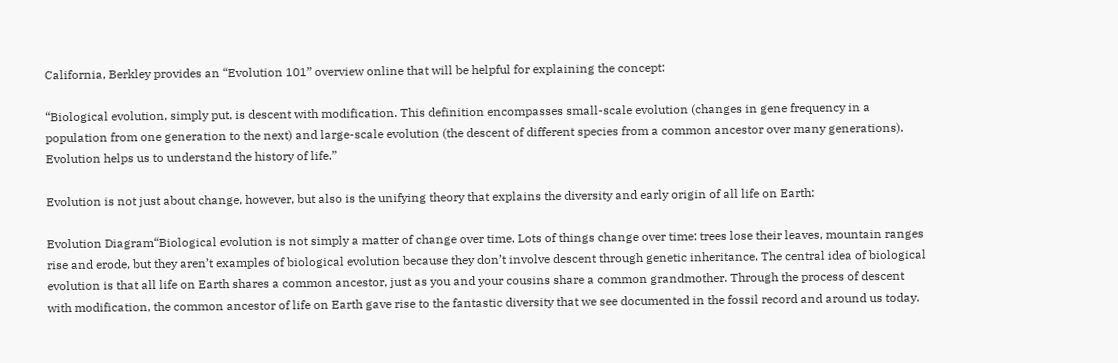California, Berkley provides an “Evolution 101” overview online that will be helpful for explaining the concept:

“Biological evolution, simply put, is descent with modification. This definition encompasses small-scale evolution (changes in gene frequency in a population from one generation to the next) and large-scale evolution (the descent of different species from a common ancestor over many generations). Evolution helps us to understand the history of life.”

Evolution is not just about change, however, but also is the unifying theory that explains the diversity and early origin of all life on Earth:

Evolution Diagram“Biological evolution is not simply a matter of change over time. Lots of things change over time: trees lose their leaves, mountain ranges rise and erode, but they aren’t examples of biological evolution because they don’t involve descent through genetic inheritance. The central idea of biological evolution is that all life on Earth shares a common ancestor, just as you and your cousins share a common grandmother. Through the process of descent with modification, the common ancestor of life on Earth gave rise to the fantastic diversity that we see documented in the fossil record and around us today.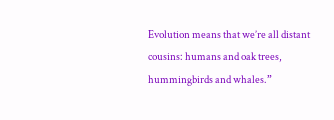Evolution means that we’re all distant cousins: humans and oak trees, hummingbirds and whales.”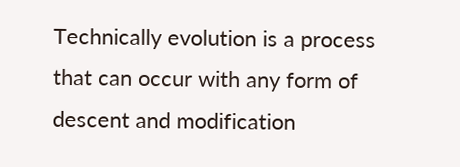Technically evolution is a process that can occur with any form of descent and modification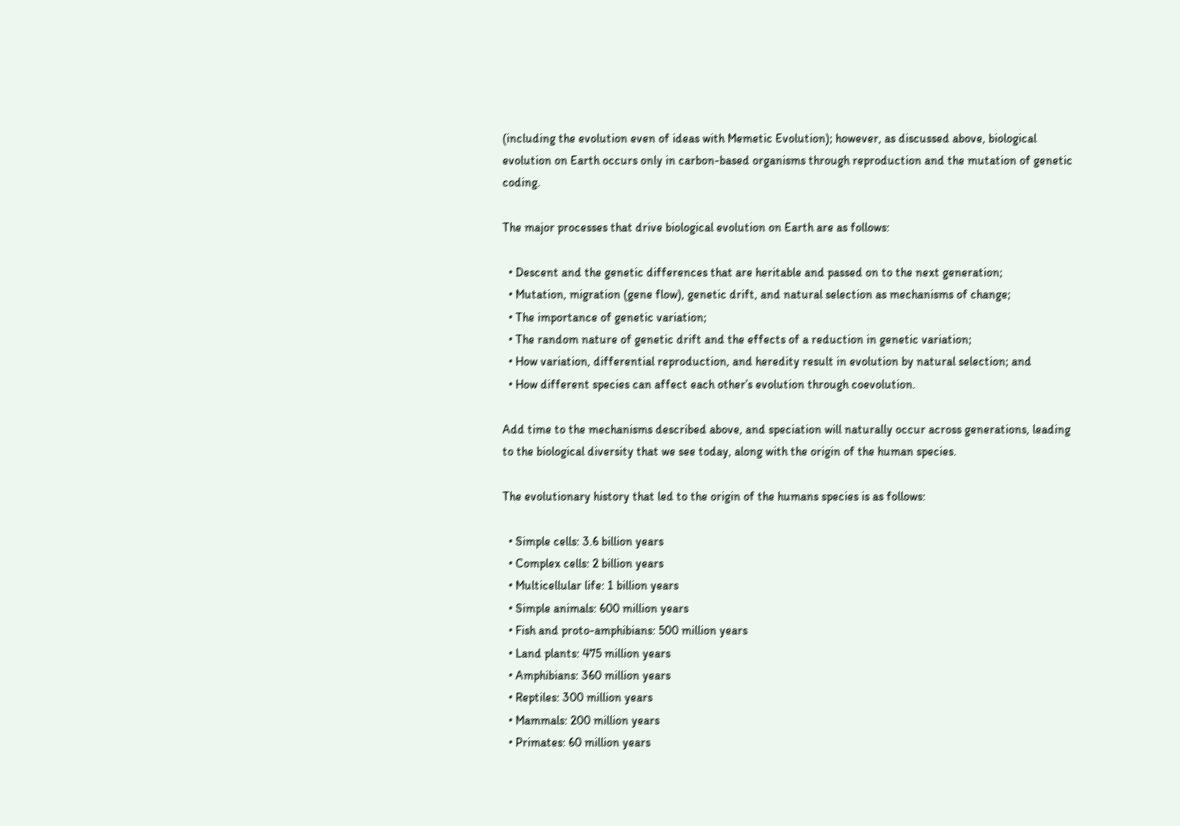(including the evolution even of ideas with Memetic Evolution); however, as discussed above, biological evolution on Earth occurs only in carbon-based organisms through reproduction and the mutation of genetic coding.

The major processes that drive biological evolution on Earth are as follows:

  • Descent and the genetic differences that are heritable and passed on to the next generation;
  • Mutation, migration (gene flow), genetic drift, and natural selection as mechanisms of change;
  • The importance of genetic variation;
  • The random nature of genetic drift and the effects of a reduction in genetic variation;
  • How variation, differential reproduction, and heredity result in evolution by natural selection; and
  • How different species can affect each other’s evolution through coevolution.

Add time to the mechanisms described above, and speciation will naturally occur across generations, leading to the biological diversity that we see today, along with the origin of the human species.

The evolutionary history that led to the origin of the humans species is as follows:

  • Simple cells: 3.6 billion years
  • Complex cells: 2 billion years
  • Multicellular life: 1 billion years
  • Simple animals: 600 million years
  • Fish and proto-amphibians: 500 million years
  • Land plants: 475 million years
  • Amphibians: 360 million years
  • Reptiles: 300 million years
  • Mammals: 200 million years
  • Primates: 60 million years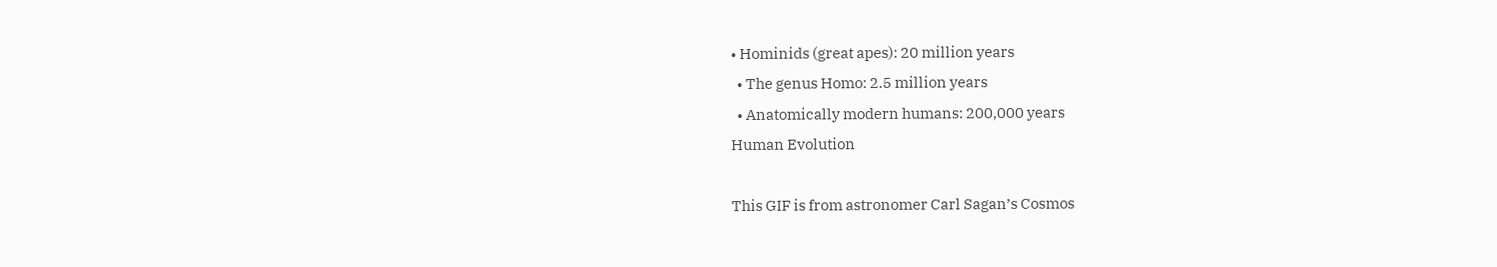• Hominids (great apes): 20 million years
  • The genus Homo: 2.5 million years
  • Anatomically modern humans: 200,000 years
Human Evolution

This GIF is from astronomer Carl Sagan’s Cosmos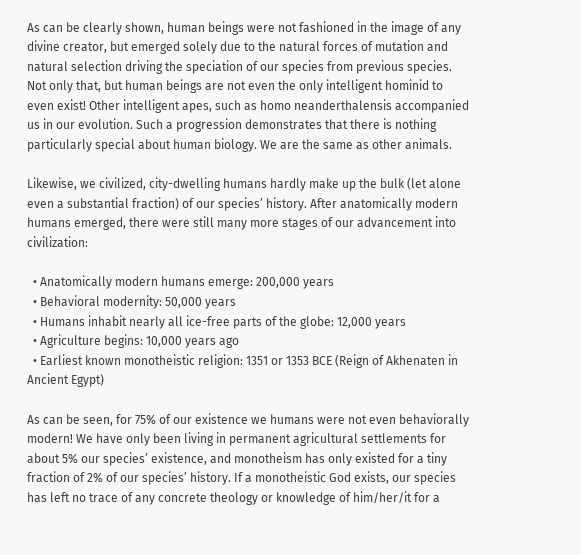As can be clearly shown, human beings were not fashioned in the image of any divine creator, but emerged solely due to the natural forces of mutation and natural selection driving the speciation of our species from previous species. Not only that, but human beings are not even the only intelligent hominid to even exist! Other intelligent apes, such as homo neanderthalensis accompanied us in our evolution. Such a progression demonstrates that there is nothing particularly special about human biology. We are the same as other animals.

Likewise, we civilized, city-dwelling humans hardly make up the bulk (let alone even a substantial fraction) of our species’ history. After anatomically modern humans emerged, there were still many more stages of our advancement into civilization:

  • Anatomically modern humans emerge: 200,000 years
  • Behavioral modernity: 50,000 years
  • Humans inhabit nearly all ice-free parts of the globe: 12,000 years
  • Agriculture begins: 10,000 years ago
  • Earliest known monotheistic religion: 1351 or 1353 BCE (Reign of Akhenaten in Ancient Egypt)

As can be seen, for 75% of our existence we humans were not even behaviorally modern! We have only been living in permanent agricultural settlements for about 5% our species’ existence, and monotheism has only existed for a tiny fraction of 2% of our species’ history. If a monotheistic God exists, our species has left no trace of any concrete theology or knowledge of him/her/it for a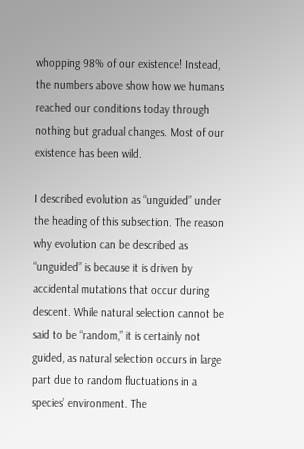whopping 98% of our existence! Instead, the numbers above show how we humans reached our conditions today through nothing but gradual changes. Most of our existence has been wild.

I described evolution as “unguided” under the heading of this subsection. The reason why evolution can be described as “unguided” is because it is driven by accidental mutations that occur during descent. While natural selection cannot be said to be “random,” it is certainly not guided, as natural selection occurs in large part due to random fluctuations in a species’ environment. The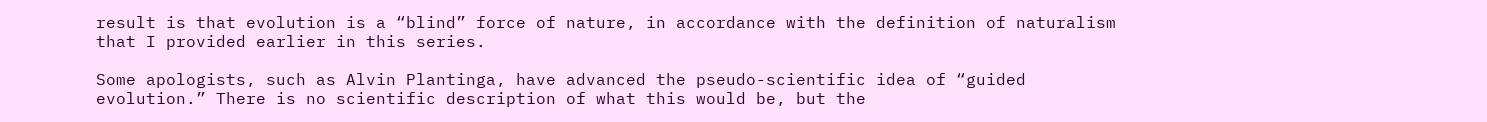result is that evolution is a “blind” force of nature, in accordance with the definition of naturalism that I provided earlier in this series.

Some apologists, such as Alvin Plantinga, have advanced the pseudo-scientific idea of “guided evolution.” There is no scientific description of what this would be, but the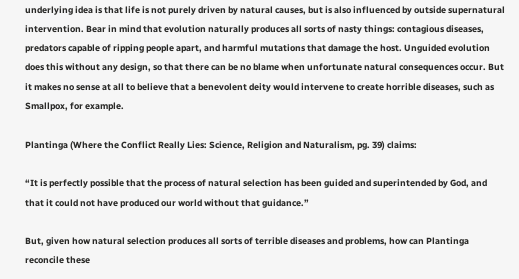underlying idea is that life is not purely driven by natural causes, but is also influenced by outside supernatural intervention. Bear in mind that evolution naturally produces all sorts of nasty things: contagious diseases, predators capable of ripping people apart, and harmful mutations that damage the host. Unguided evolution does this without any design, so that there can be no blame when unfortunate natural consequences occur. But it makes no sense at all to believe that a benevolent deity would intervene to create horrible diseases, such as Smallpox, for example.

Plantinga (Where the Conflict Really Lies: Science, Religion and Naturalism, pg. 39) claims:

“It is perfectly possible that the process of natural selection has been guided and superintended by God, and that it could not have produced our world without that guidance.”

But, given how natural selection produces all sorts of terrible diseases and problems, how can Plantinga reconcile these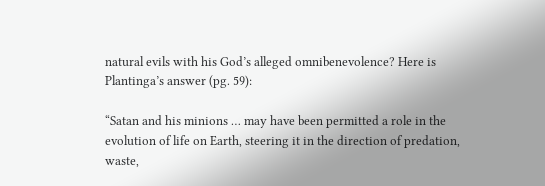natural evils with his God’s alleged omnibenevolence? Here is Plantinga’s answer (pg. 59):

“Satan and his minions … may have been permitted a role in the evolution of life on Earth, steering it in the direction of predation, waste,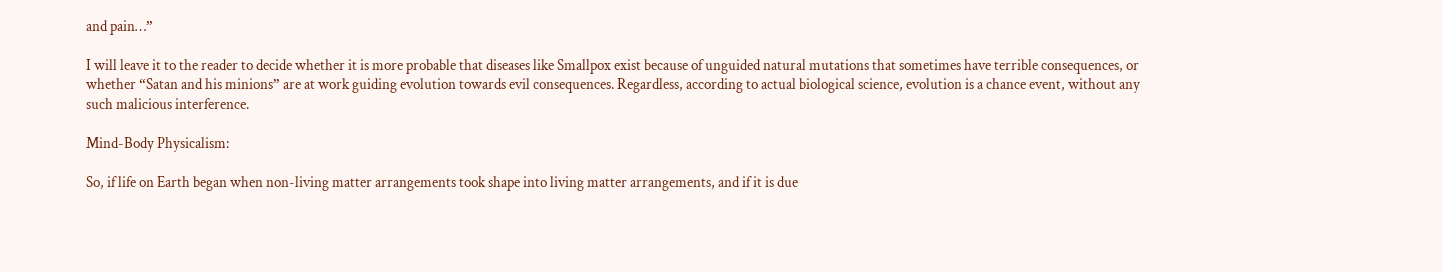and pain…”

I will leave it to the reader to decide whether it is more probable that diseases like Smallpox exist because of unguided natural mutations that sometimes have terrible consequences, or whether “Satan and his minions” are at work guiding evolution towards evil consequences. Regardless, according to actual biological science, evolution is a chance event, without any such malicious interference.

Mind-Body Physicalism:

So, if life on Earth began when non-living matter arrangements took shape into living matter arrangements, and if it is due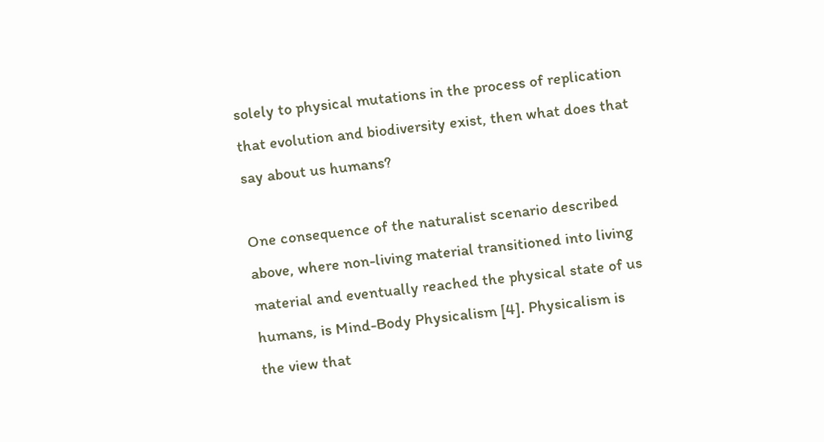solely to physical mutations in the process of replication that evolution and biodiversity exist, then what does that say about us humans?

One consequence of the naturalist scenario described above, where non-living material transitioned into living material and eventually reached the physical state of us humans, is Mind-Body Physicalism [4]. Physicalism is the view that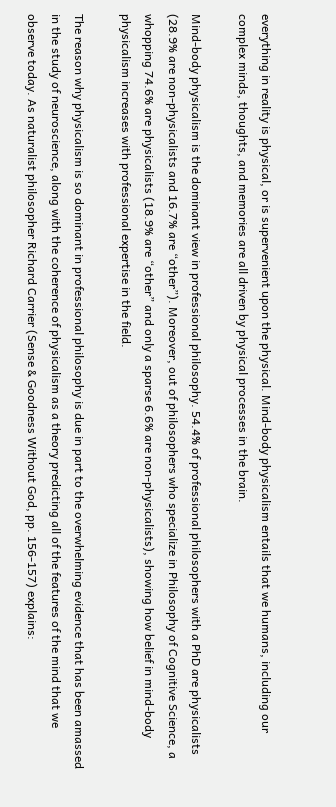everything in reality is physical, or is supervenient upon the physical. Mind-body physicalism entails that we humans, including our complex minds, thoughts, and memories are all driven by physical processes in the brain.

Mind-body physicalism is the dominant view in professional philosophy. 54.4% of professional philosophers with a PhD are physicalists (28.9% are non-physicalists and 16.7% are “other”). Moreover, out of philosophers who specialize in Philosophy of Cognitive Science, a whopping 74.6% are physicalists (18.9% are “other” and only a sparse 6.6% are non-physicalists), showing how belief in mind-body physicalism increases with professional expertise in the field.

The reason why physicalism is so dominant in professional philosophy is due in part to the overwhelming evidence that has been amassed in the study of neuroscience, along with the coherence of physicalism as a theory predicting all of the features of the mind that we observe today. As naturalist philosopher Richard Carrier (Sense & Goodness Without God, pp. 156-157) explains: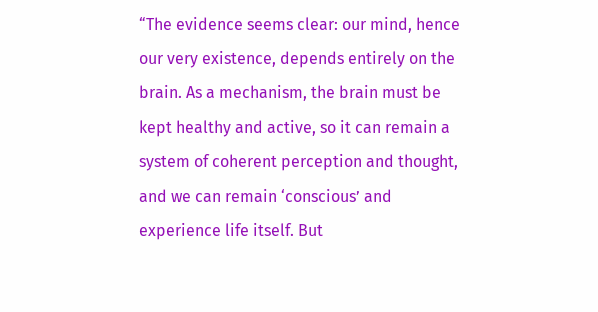“The evidence seems clear: our mind, hence our very existence, depends entirely on the brain. As a mechanism, the brain must be kept healthy and active, so it can remain a system of coherent perception and thought, and we can remain ‘conscious’ and experience life itself. But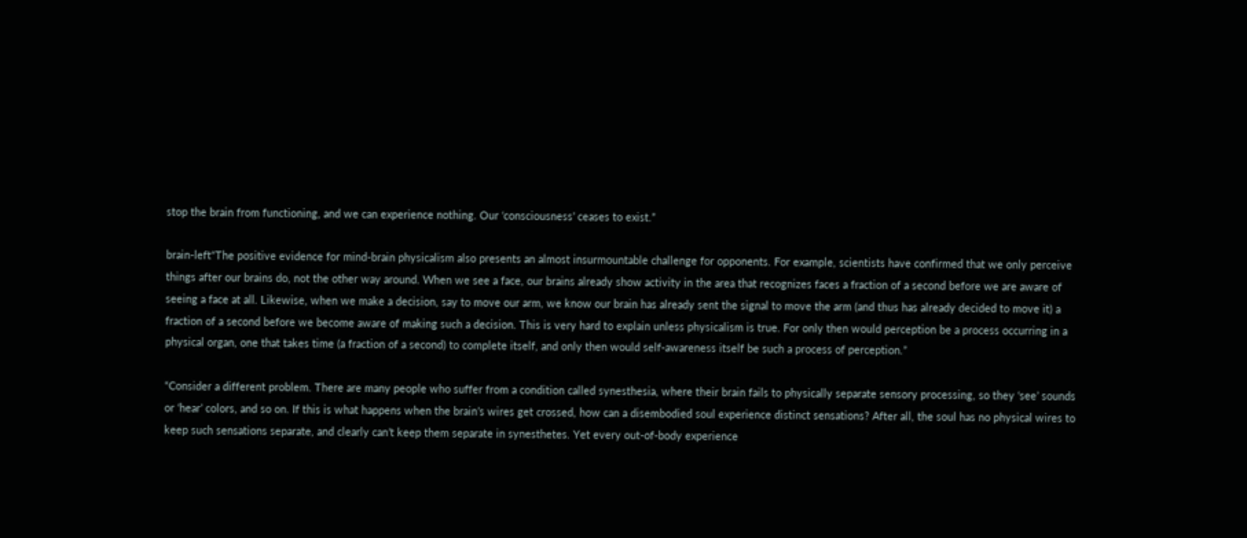stop the brain from functioning, and we can experience nothing. Our ‘consciousness’ ceases to exist.”

brain-left“The positive evidence for mind-brain physicalism also presents an almost insurmountable challenge for opponents. For example, scientists have confirmed that we only perceive things after our brains do, not the other way around. When we see a face, our brains already show activity in the area that recognizes faces a fraction of a second before we are aware of seeing a face at all. Likewise, when we make a decision, say to move our arm, we know our brain has already sent the signal to move the arm (and thus has already decided to move it) a fraction of a second before we become aware of making such a decision. This is very hard to explain unless physicalism is true. For only then would perception be a process occurring in a physical organ, one that takes time (a fraction of a second) to complete itself, and only then would self-awareness itself be such a process of perception.”

“Consider a different problem. There are many people who suffer from a condition called synesthesia, where their brain fails to physically separate sensory processing, so they ‘see’ sounds or ‘hear’ colors, and so on. If this is what happens when the brain’s wires get crossed, how can a disembodied soul experience distinct sensations? After all, the soul has no physical wires to keep such sensations separate, and clearly can’t keep them separate in synesthetes. Yet every out-of-body experience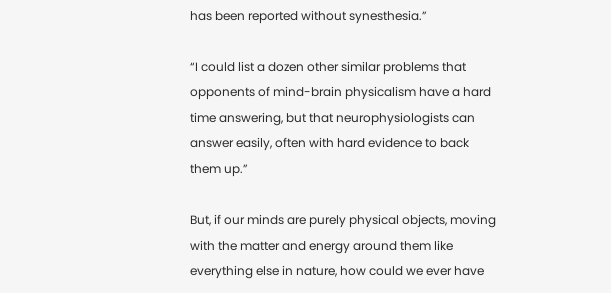has been reported without synesthesia.”

“I could list a dozen other similar problems that opponents of mind-brain physicalism have a hard time answering, but that neurophysiologists can answer easily, often with hard evidence to back them up.”

But, if our minds are purely physical objects, moving with the matter and energy around them like everything else in nature, how could we ever have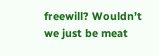freewill? Wouldn’t we just be meat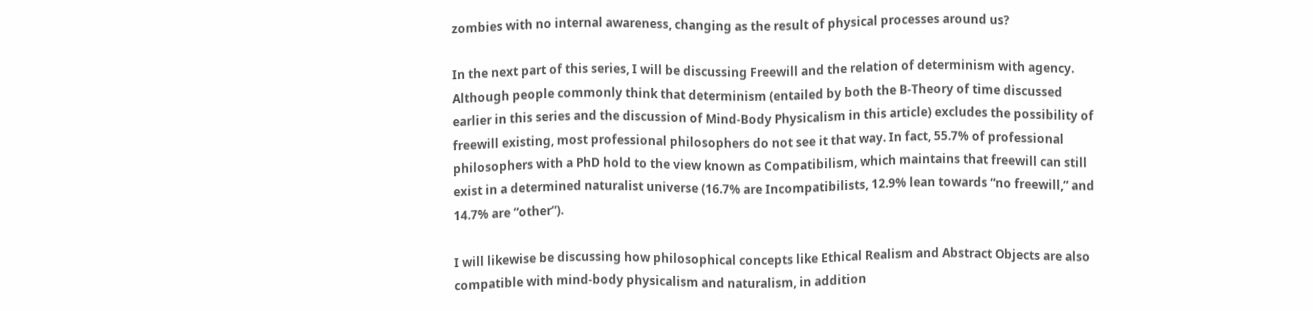zombies with no internal awareness, changing as the result of physical processes around us?

In the next part of this series, I will be discussing Freewill and the relation of determinism with agency. Although people commonly think that determinism (entailed by both the B-Theory of time discussed earlier in this series and the discussion of Mind-Body Physicalism in this article) excludes the possibility of freewill existing, most professional philosophers do not see it that way. In fact, 55.7% of professional philosophers with a PhD hold to the view known as Compatibilism, which maintains that freewill can still exist in a determined naturalist universe (16.7% are Incompatibilists, 12.9% lean towards “no freewill,” and 14.7% are “other”).

I will likewise be discussing how philosophical concepts like Ethical Realism and Abstract Objects are also compatible with mind-body physicalism and naturalism, in addition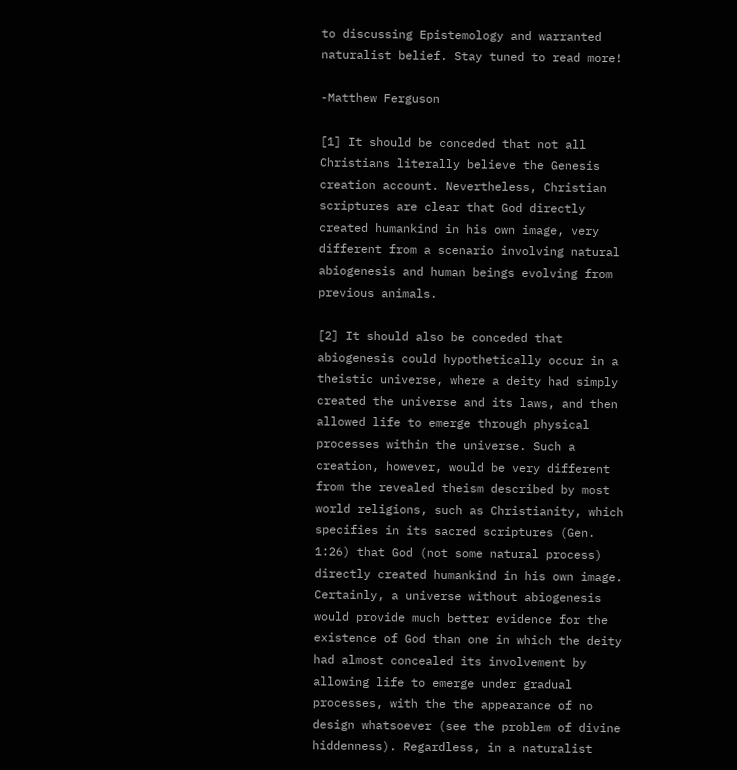to discussing Epistemology and warranted naturalist belief. Stay tuned to read more!

-Matthew Ferguson

[1] It should be conceded that not all Christians literally believe the Genesis creation account. Nevertheless, Christian scriptures are clear that God directly created humankind in his own image, very different from a scenario involving natural abiogenesis and human beings evolving from previous animals.

[2] It should also be conceded that abiogenesis could hypothetically occur in a theistic universe, where a deity had simply created the universe and its laws, and then allowed life to emerge through physical processes within the universe. Such a creation, however, would be very different from the revealed theism described by most world religions, such as Christianity, which specifies in its sacred scriptures (Gen. 1:26) that God (not some natural process) directly created humankind in his own image. Certainly, a universe without abiogenesis would provide much better evidence for the existence of God than one in which the deity had almost concealed its involvement by allowing life to emerge under gradual processes, with the the appearance of no design whatsoever (see the problem of divine hiddenness). Regardless, in a naturalist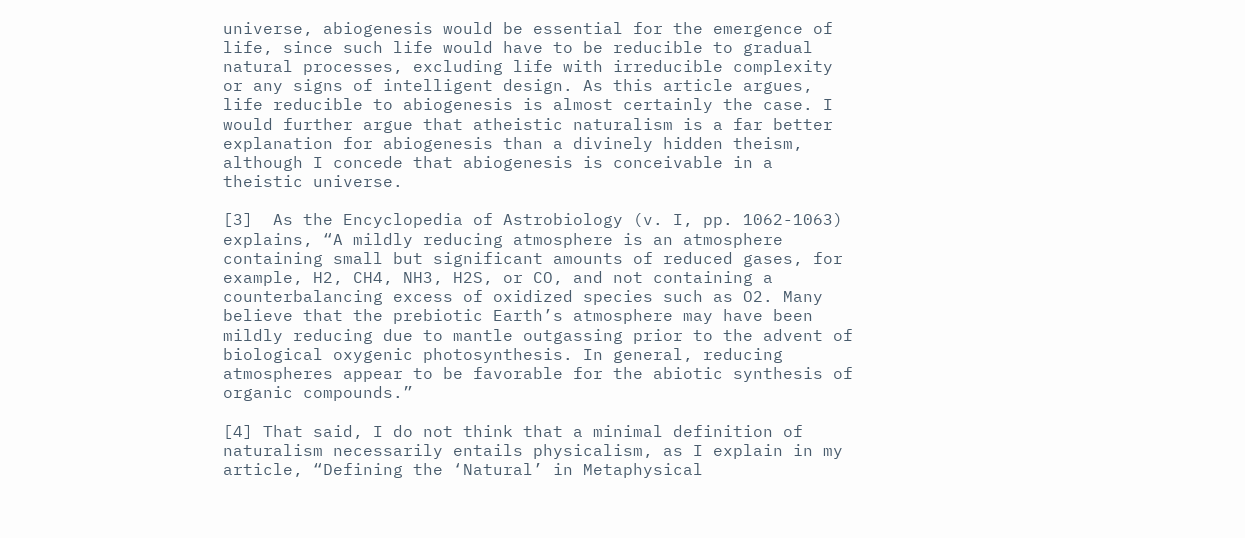universe, abiogenesis would be essential for the emergence of life, since such life would have to be reducible to gradual natural processes, excluding life with irreducible complexity or any signs of intelligent design. As this article argues, life reducible to abiogenesis is almost certainly the case. I would further argue that atheistic naturalism is a far better explanation for abiogenesis than a divinely hidden theism, although I concede that abiogenesis is conceivable in a theistic universe.

[3]  As the Encyclopedia of Astrobiology (v. I, pp. 1062-1063) explains, “A mildly reducing atmosphere is an atmosphere containing small but significant amounts of reduced gases, for example, H2, CH4, NH3, H2S, or CO, and not containing a counterbalancing excess of oxidized species such as O2. Many believe that the prebiotic Earth’s atmosphere may have been mildly reducing due to mantle outgassing prior to the advent of biological oxygenic photosynthesis. In general, reducing atmospheres appear to be favorable for the abiotic synthesis of organic compounds.”

[4] That said, I do not think that a minimal definition of naturalism necessarily entails physicalism, as I explain in my article, “Defining the ‘Natural’ in Metaphysical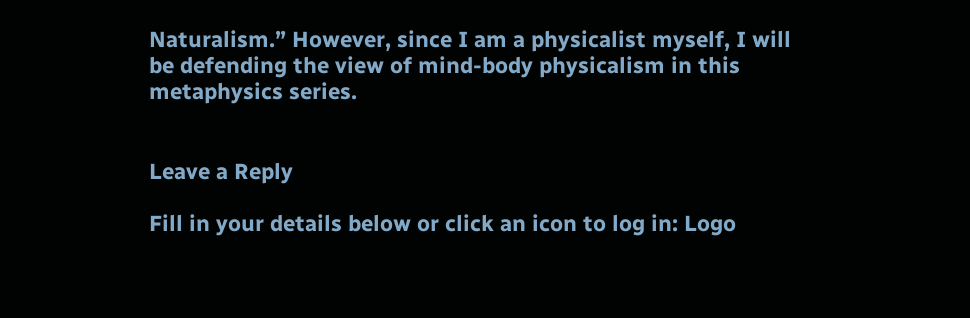Naturalism.” However, since I am a physicalist myself, I will be defending the view of mind-body physicalism in this metaphysics series.


Leave a Reply

Fill in your details below or click an icon to log in: Logo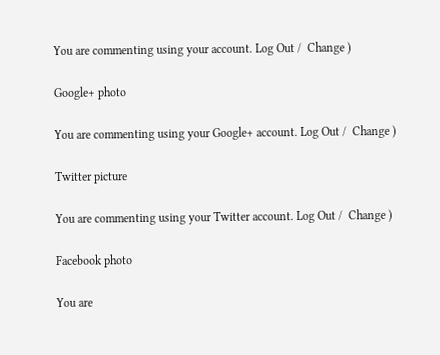You are commenting using your account. Log Out /  Change )

Google+ photo

You are commenting using your Google+ account. Log Out /  Change )

Twitter picture

You are commenting using your Twitter account. Log Out /  Change )

Facebook photo

You are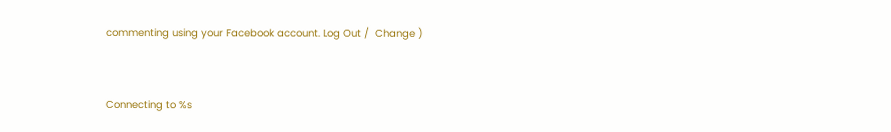commenting using your Facebook account. Log Out /  Change )


Connecting to %s